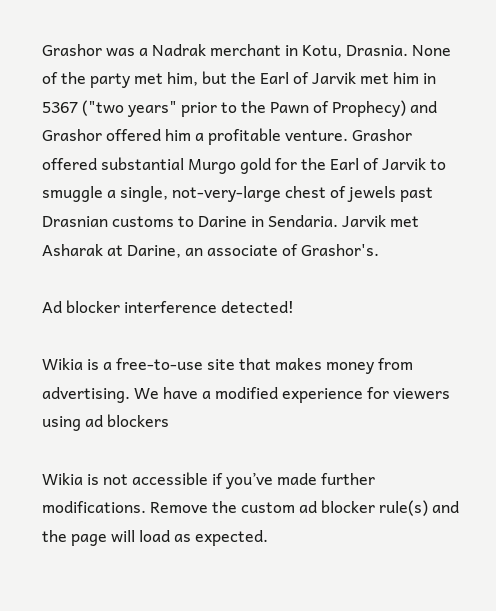Grashor was a Nadrak merchant in Kotu, Drasnia. None of the party met him, but the Earl of Jarvik met him in 5367 ("two years" prior to the Pawn of Prophecy) and Grashor offered him a profitable venture. Grashor offered substantial Murgo gold for the Earl of Jarvik to smuggle a single, not-very-large chest of jewels past Drasnian customs to Darine in Sendaria. Jarvik met Asharak at Darine, an associate of Grashor's.

Ad blocker interference detected!

Wikia is a free-to-use site that makes money from advertising. We have a modified experience for viewers using ad blockers

Wikia is not accessible if you’ve made further modifications. Remove the custom ad blocker rule(s) and the page will load as expected.